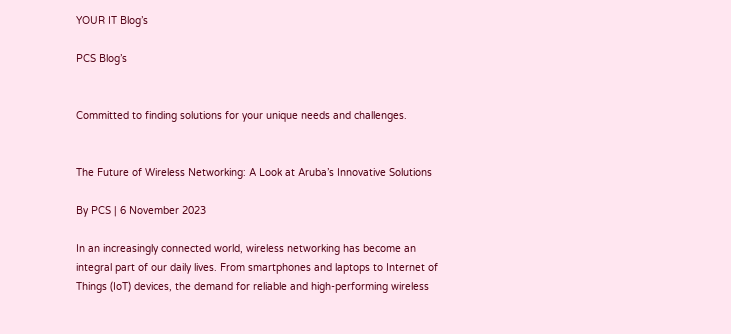YOUR IT Blog’s

PCS Blog’s


Committed to finding solutions for your unique needs and challenges.


The Future of Wireless Networking: A Look at Aruba’s Innovative Solutions

By PCS | 6 November 2023

In an increasingly connected world, wireless networking has become an integral part of our daily lives. From smartphones and laptops to Internet of Things (IoT) devices, the demand for reliable and high-performing wireless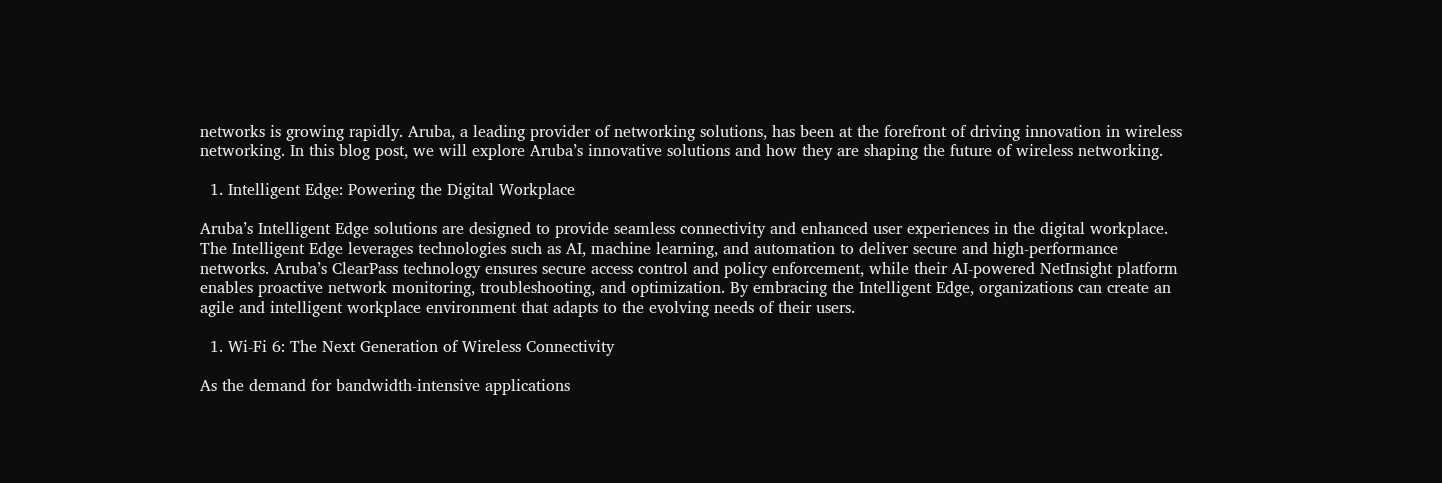networks is growing rapidly. Aruba, a leading provider of networking solutions, has been at the forefront of driving innovation in wireless networking. In this blog post, we will explore Aruba’s innovative solutions and how they are shaping the future of wireless networking.

  1. Intelligent Edge: Powering the Digital Workplace

Aruba’s Intelligent Edge solutions are designed to provide seamless connectivity and enhanced user experiences in the digital workplace. The Intelligent Edge leverages technologies such as AI, machine learning, and automation to deliver secure and high-performance networks. Aruba’s ClearPass technology ensures secure access control and policy enforcement, while their AI-powered NetInsight platform enables proactive network monitoring, troubleshooting, and optimization. By embracing the Intelligent Edge, organizations can create an agile and intelligent workplace environment that adapts to the evolving needs of their users.

  1. Wi-Fi 6: The Next Generation of Wireless Connectivity

As the demand for bandwidth-intensive applications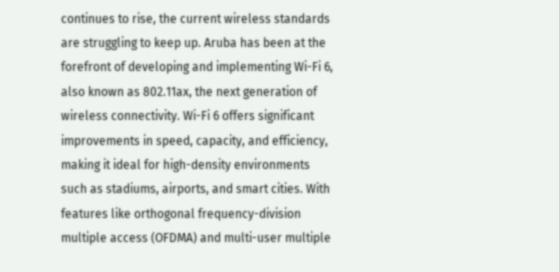continues to rise, the current wireless standards are struggling to keep up. Aruba has been at the forefront of developing and implementing Wi-Fi 6, also known as 802.11ax, the next generation of wireless connectivity. Wi-Fi 6 offers significant improvements in speed, capacity, and efficiency, making it ideal for high-density environments such as stadiums, airports, and smart cities. With features like orthogonal frequency-division multiple access (OFDMA) and multi-user multiple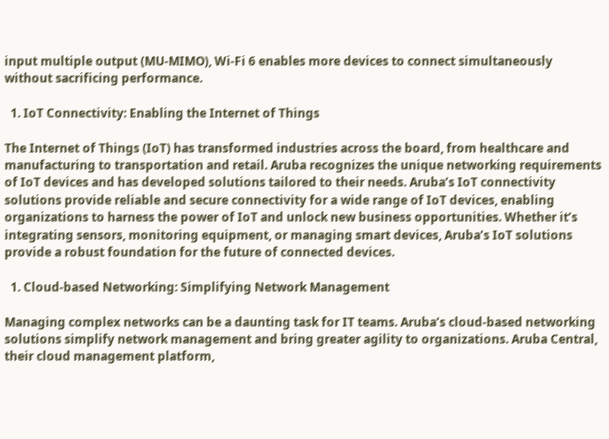input multiple output (MU-MIMO), Wi-Fi 6 enables more devices to connect simultaneously without sacrificing performance.

  1. IoT Connectivity: Enabling the Internet of Things

The Internet of Things (IoT) has transformed industries across the board, from healthcare and manufacturing to transportation and retail. Aruba recognizes the unique networking requirements of IoT devices and has developed solutions tailored to their needs. Aruba’s IoT connectivity solutions provide reliable and secure connectivity for a wide range of IoT devices, enabling organizations to harness the power of IoT and unlock new business opportunities. Whether it’s integrating sensors, monitoring equipment, or managing smart devices, Aruba’s IoT solutions provide a robust foundation for the future of connected devices.

  1. Cloud-based Networking: Simplifying Network Management

Managing complex networks can be a daunting task for IT teams. Aruba’s cloud-based networking solutions simplify network management and bring greater agility to organizations. Aruba Central, their cloud management platform,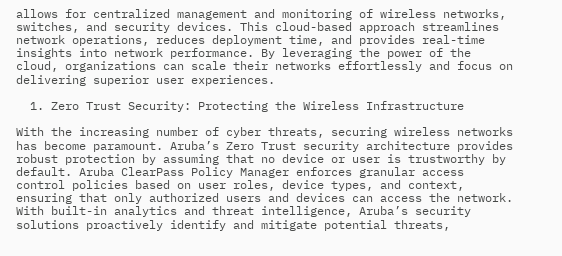allows for centralized management and monitoring of wireless networks, switches, and security devices. This cloud-based approach streamlines network operations, reduces deployment time, and provides real-time insights into network performance. By leveraging the power of the cloud, organizations can scale their networks effortlessly and focus on delivering superior user experiences.

  1. Zero Trust Security: Protecting the Wireless Infrastructure

With the increasing number of cyber threats, securing wireless networks has become paramount. Aruba’s Zero Trust security architecture provides robust protection by assuming that no device or user is trustworthy by default. Aruba ClearPass Policy Manager enforces granular access control policies based on user roles, device types, and context, ensuring that only authorized users and devices can access the network. With built-in analytics and threat intelligence, Aruba’s security solutions proactively identify and mitigate potential threats,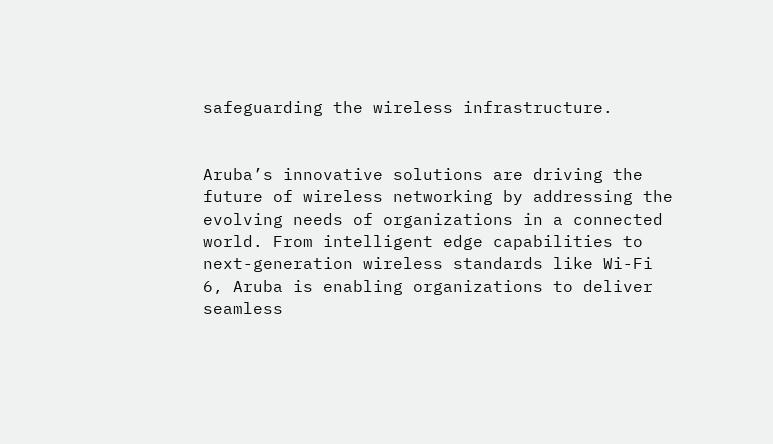safeguarding the wireless infrastructure.


Aruba’s innovative solutions are driving the future of wireless networking by addressing the evolving needs of organizations in a connected world. From intelligent edge capabilities to next-generation wireless standards like Wi-Fi 6, Aruba is enabling organizations to deliver seamless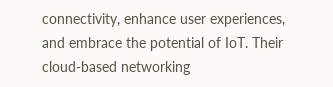connectivity, enhance user experiences, and embrace the potential of IoT. Their cloud-based networking